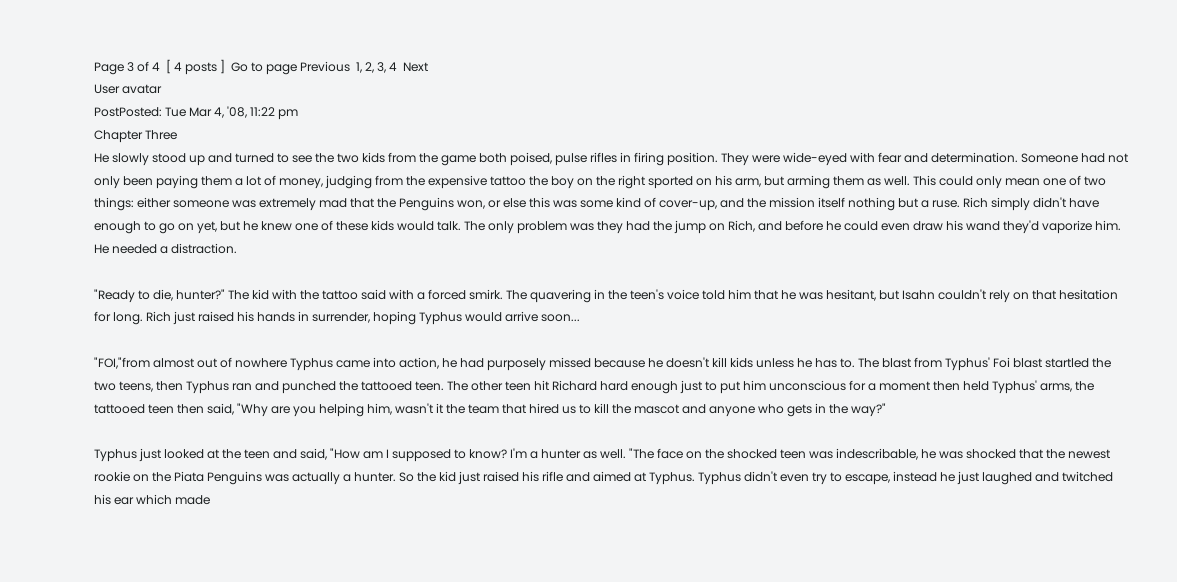Page 3 of 4  [ 4 posts ]  Go to page Previous  1, 2, 3, 4  Next
User avatar
PostPosted: Tue Mar 4, '08, 11:22 pm
Chapter Three
He slowly stood up and turned to see the two kids from the game both poised, pulse rifles in firing position. They were wide-eyed with fear and determination. Someone had not only been paying them a lot of money, judging from the expensive tattoo the boy on the right sported on his arm, but arming them as well. This could only mean one of two things: either someone was extremely mad that the Penguins won, or else this was some kind of cover-up, and the mission itself nothing but a ruse. Rich simply didn't have enough to go on yet, but he knew one of these kids would talk. The only problem was they had the jump on Rich, and before he could even draw his wand they'd vaporize him. He needed a distraction.

"Ready to die, hunter?" The kid with the tattoo said with a forced smirk. The quavering in the teen's voice told him that he was hesitant, but Isahn couldn't rely on that hesitation for long. Rich just raised his hands in surrender, hoping Typhus would arrive soon...

"FOI,"from almost out of nowhere Typhus came into action, he had purposely missed because he doesn't kill kids unless he has to. The blast from Typhus' Foi blast startled the two teens, then Typhus ran and punched the tattooed teen. The other teen hit Richard hard enough just to put him unconscious for a moment then held Typhus' arms, the tattooed teen then said, "Why are you helping him, wasn't it the team that hired us to kill the mascot and anyone who gets in the way?"

Typhus just looked at the teen and said, "How am I supposed to know? I'm a hunter as well. "The face on the shocked teen was indescribable, he was shocked that the newest rookie on the Piata Penguins was actually a hunter. So the kid just raised his rifle and aimed at Typhus. Typhus didn't even try to escape, instead he just laughed and twitched his ear which made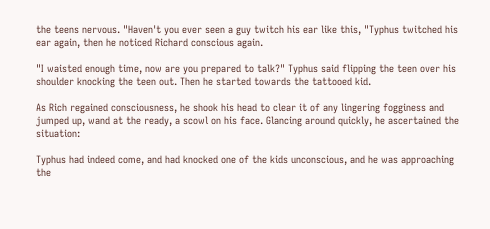the teens nervous. "Haven't you ever seen a guy twitch his ear like this, "Typhus twitched his ear again, then he noticed Richard conscious again.

"I waisted enough time, now are you prepared to talk?" Typhus said flipping the teen over his shoulder knocking the teen out. Then he started towards the tattooed kid.

As Rich regained consciousness, he shook his head to clear it of any lingering fogginess and jumped up, wand at the ready, a scowl on his face. Glancing around quickly, he ascertained the situation:

Typhus had indeed come, and had knocked one of the kids unconscious, and he was approaching the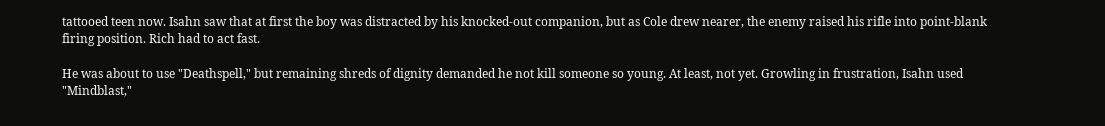tattooed teen now. Isahn saw that at first the boy was distracted by his knocked-out companion, but as Cole drew nearer, the enemy raised his rifle into point-blank firing position. Rich had to act fast.

He was about to use "Deathspell," but remaining shreds of dignity demanded he not kill someone so young. At least, not yet. Growling in frustration, Isahn used "Mindblast,"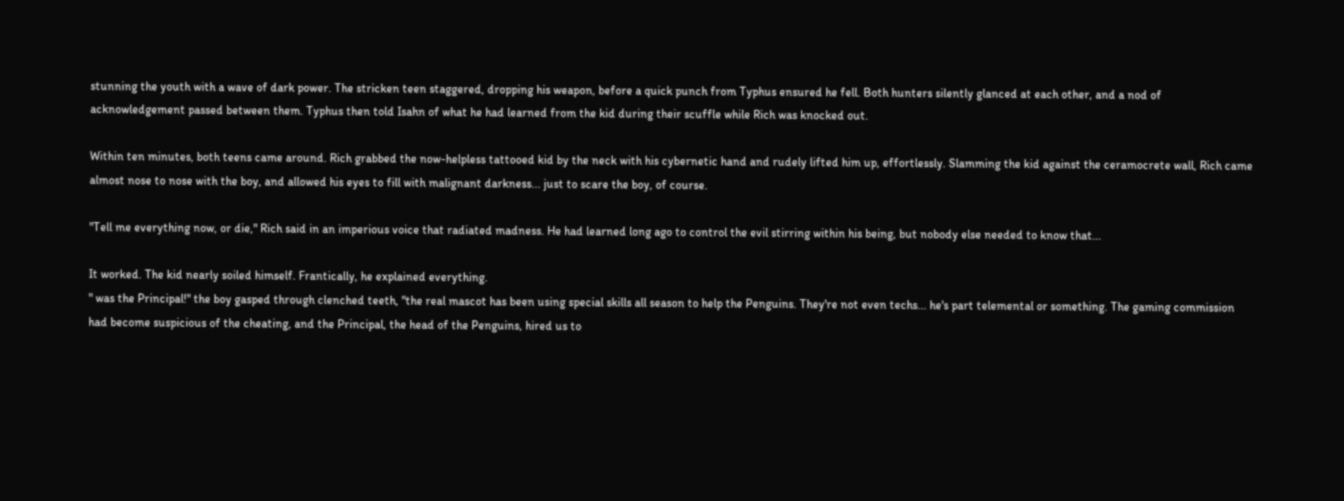stunning the youth with a wave of dark power. The stricken teen staggered, dropping his weapon, before a quick punch from Typhus ensured he fell. Both hunters silently glanced at each other, and a nod of acknowledgement passed between them. Typhus then told Isahn of what he had learned from the kid during their scuffle while Rich was knocked out.

Within ten minutes, both teens came around. Rich grabbed the now-helpless tattooed kid by the neck with his cybernetic hand and rudely lifted him up, effortlessly. Slamming the kid against the ceramocrete wall, Rich came almost nose to nose with the boy, and allowed his eyes to fill with malignant darkness... just to scare the boy, of course.

"Tell me everything now, or die," Rich said in an imperious voice that radiated madness. He had learned long ago to control the evil stirring within his being, but nobody else needed to know that...

It worked. The kid nearly soiled himself. Frantically, he explained everything.
" was the Principal!" the boy gasped through clenched teeth, "the real mascot has been using special skills all season to help the Penguins. They're not even techs... he's part telemental or something. The gaming commission had become suspicious of the cheating, and the Principal, the head of the Penguins, hired us to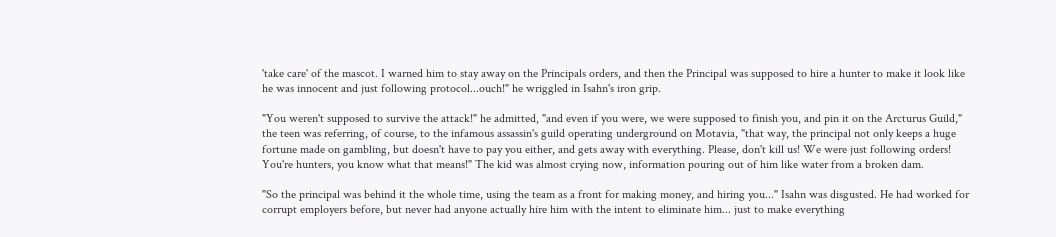'take care' of the mascot. I warned him to stay away on the Principals orders, and then the Principal was supposed to hire a hunter to make it look like he was innocent and just following protocol...ouch!" he wriggled in Isahn's iron grip.

"You weren't supposed to survive the attack!" he admitted, "and even if you were, we were supposed to finish you, and pin it on the Arcturus Guild," the teen was referring, of course, to the infamous assassin's guild operating underground on Motavia, "that way, the principal not only keeps a huge fortune made on gambling, but doesn't have to pay you either, and gets away with everything. Please, don't kill us! We were just following orders! You're hunters, you know what that means!" The kid was almost crying now, information pouring out of him like water from a broken dam.

"So the principal was behind it the whole time, using the team as a front for making money, and hiring you..." Isahn was disgusted. He had worked for corrupt employers before, but never had anyone actually hire him with the intent to eliminate him... just to make everything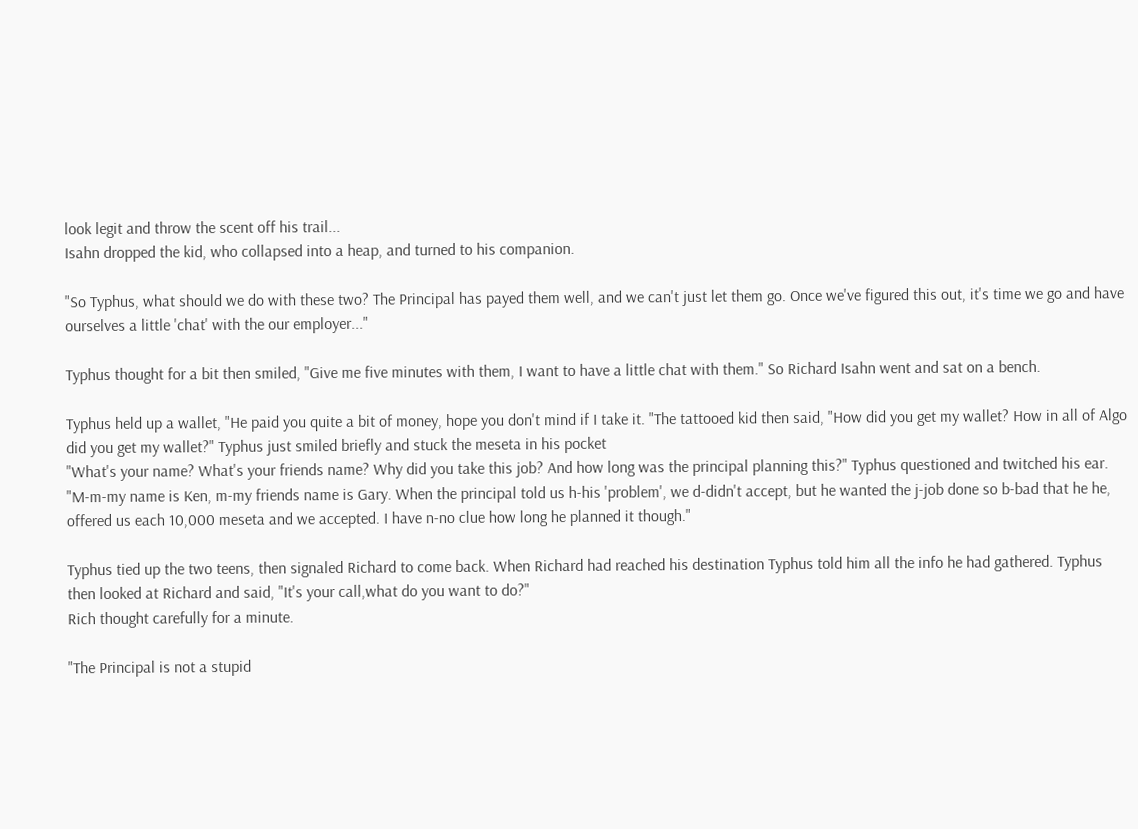look legit and throw the scent off his trail...
Isahn dropped the kid, who collapsed into a heap, and turned to his companion.

"So Typhus, what should we do with these two? The Principal has payed them well, and we can't just let them go. Once we've figured this out, it's time we go and have ourselves a little 'chat' with the our employer..."

Typhus thought for a bit then smiled, "Give me five minutes with them, I want to have a little chat with them." So Richard Isahn went and sat on a bench.

Typhus held up a wallet, "He paid you quite a bit of money, hope you don't mind if I take it. "The tattooed kid then said, "How did you get my wallet? How in all of Algo did you get my wallet?" Typhus just smiled briefly and stuck the meseta in his pocket
"What's your name? What's your friends name? Why did you take this job? And how long was the principal planning this?" Typhus questioned and twitched his ear. "M-m-my name is Ken, m-my friends name is Gary. When the principal told us h-his 'problem', we d-didn't accept, but he wanted the j-job done so b-bad that he he, offered us each 10,000 meseta and we accepted. I have n-no clue how long he planned it though."

Typhus tied up the two teens, then signaled Richard to come back. When Richard had reached his destination Typhus told him all the info he had gathered. Typhus then looked at Richard and said, "It's your call,what do you want to do?"
Rich thought carefully for a minute.

"The Principal is not a stupid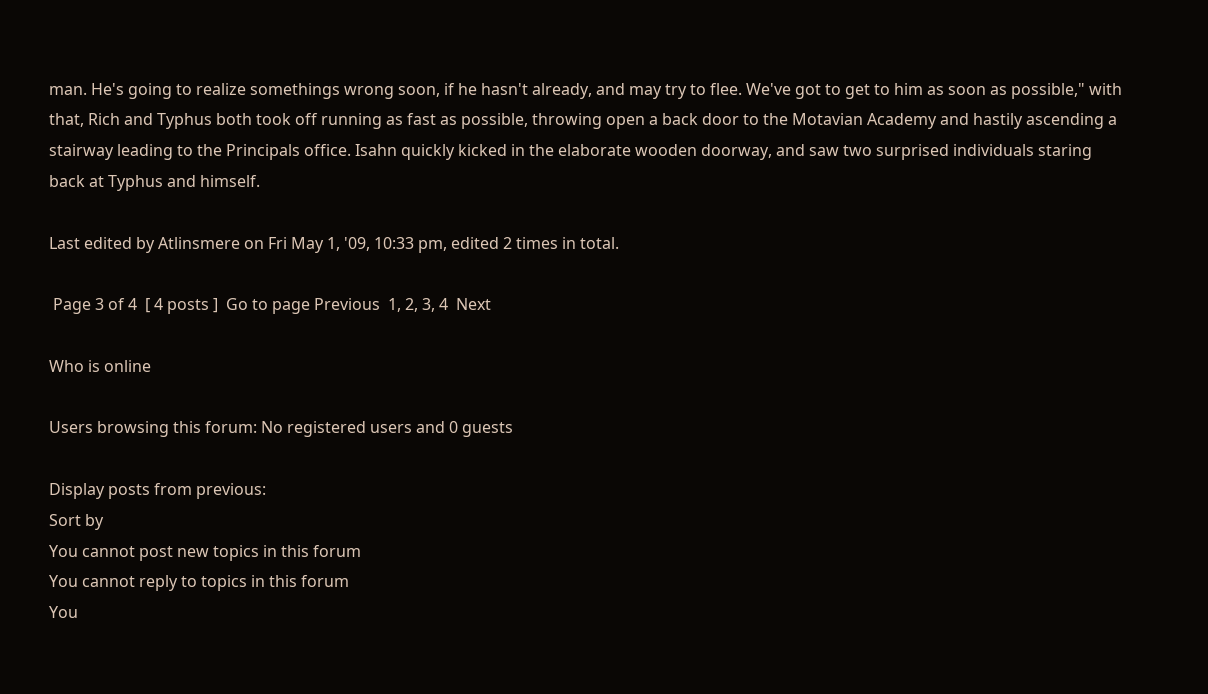man. He's going to realize somethings wrong soon, if he hasn't already, and may try to flee. We've got to get to him as soon as possible," with that, Rich and Typhus both took off running as fast as possible, throwing open a back door to the Motavian Academy and hastily ascending a stairway leading to the Principals office. Isahn quickly kicked in the elaborate wooden doorway, and saw two surprised individuals staring back at Typhus and himself.

Last edited by Atlinsmere on Fri May 1, '09, 10:33 pm, edited 2 times in total.

 Page 3 of 4  [ 4 posts ]  Go to page Previous  1, 2, 3, 4  Next

Who is online

Users browsing this forum: No registered users and 0 guests

Display posts from previous:
Sort by
You cannot post new topics in this forum
You cannot reply to topics in this forum
You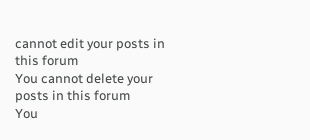cannot edit your posts in this forum
You cannot delete your posts in this forum
You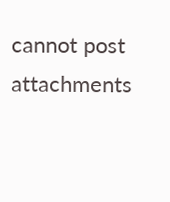cannot post attachments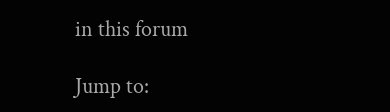in this forum

Jump to: